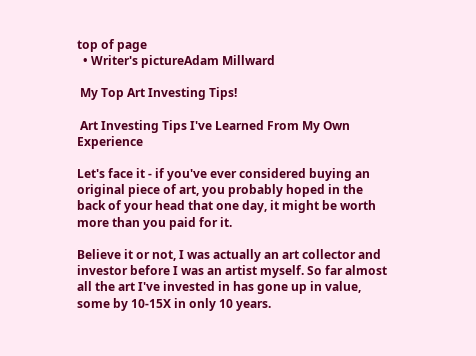top of page
  • Writer's pictureAdam Millward

 My Top Art Investing Tips!

 Art Investing Tips I've Learned From My Own Experience

Let's face it - if you've ever considered buying an original piece of art, you probably hoped in the back of your head that one day, it might be worth more than you paid for it.

Believe it or not, I was actually an art collector and investor before I was an artist myself. So far almost all the art I've invested in has gone up in value, some by 10-15X in only 10 years.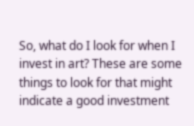So, what do I look for when I invest in art? These are some things to look for that might indicate a good investment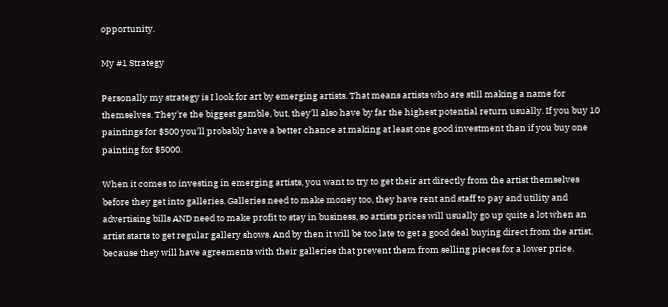opportunity.

My #1 Strategy

Personally my strategy is I look for art by emerging artists. That means artists who are still making a name for themselves. They're the biggest gamble, but, they'll also have by far the highest potential return usually. If you buy 10 paintings for $500 you'll probably have a better chance at making at least one good investment than if you buy one painting for $5000.

When it comes to investing in emerging artists, you want to try to get their art directly from the artist themselves before they get into galleries. Galleries need to make money too, they have rent and staff to pay and utility and advertising bills AND need to make profit to stay in business, so artists prices will usually go up quite a lot when an artist starts to get regular gallery shows. And by then it will be too late to get a good deal buying direct from the artist, because they will have agreements with their galleries that prevent them from selling pieces for a lower price.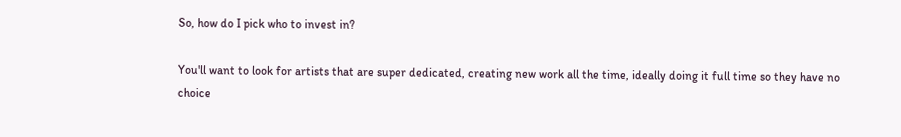So, how do I pick who to invest in?

You'll want to look for artists that are super dedicated, creating new work all the time, ideally doing it full time so they have no choice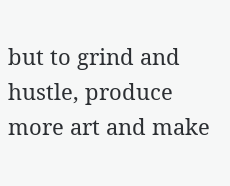but to grind and hustle, produce more art and make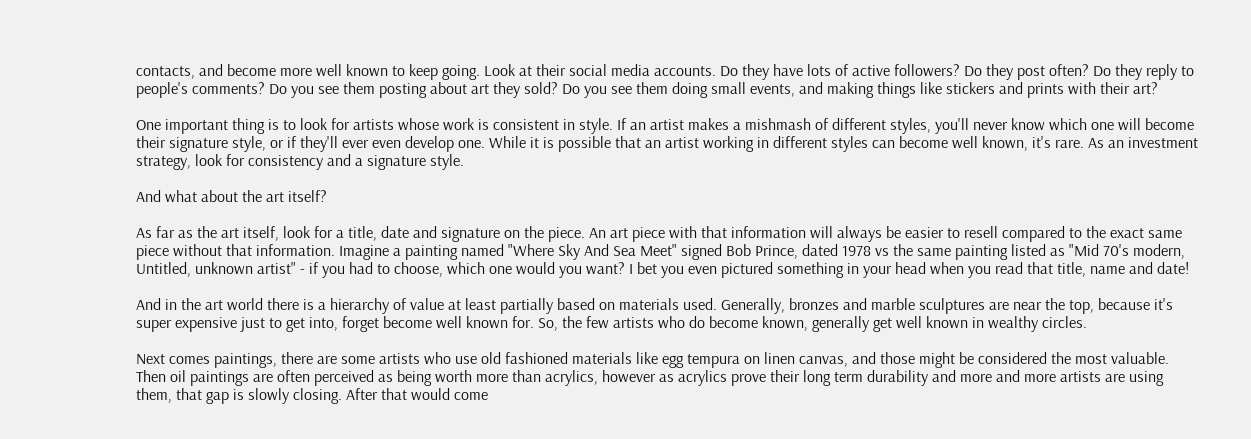contacts, and become more well known to keep going. Look at their social media accounts. Do they have lots of active followers? Do they post often? Do they reply to people's comments? Do you see them posting about art they sold? Do you see them doing small events, and making things like stickers and prints with their art?

One important thing is to look for artists whose work is consistent in style. If an artist makes a mishmash of different styles, you'll never know which one will become their signature style, or if they'll ever even develop one. While it is possible that an artist working in different styles can become well known, it's rare. As an investment strategy, look for consistency and a signature style.

And what about the art itself?

As far as the art itself, look for a title, date and signature on the piece. An art piece with that information will always be easier to resell compared to the exact same piece without that information. Imagine a painting named "Where Sky And Sea Meet" signed Bob Prince, dated 1978 vs the same painting listed as "Mid 70's modern, Untitled, unknown artist" - if you had to choose, which one would you want? I bet you even pictured something in your head when you read that title, name and date!

And in the art world there is a hierarchy of value at least partially based on materials used. Generally, bronzes and marble sculptures are near the top, because it's super expensive just to get into, forget become well known for. So, the few artists who do become known, generally get well known in wealthy circles.

Next comes paintings, there are some artists who use old fashioned materials like egg tempura on linen canvas, and those might be considered the most valuable. Then oil paintings are often perceived as being worth more than acrylics, however as acrylics prove their long term durability and more and more artists are using them, that gap is slowly closing. After that would come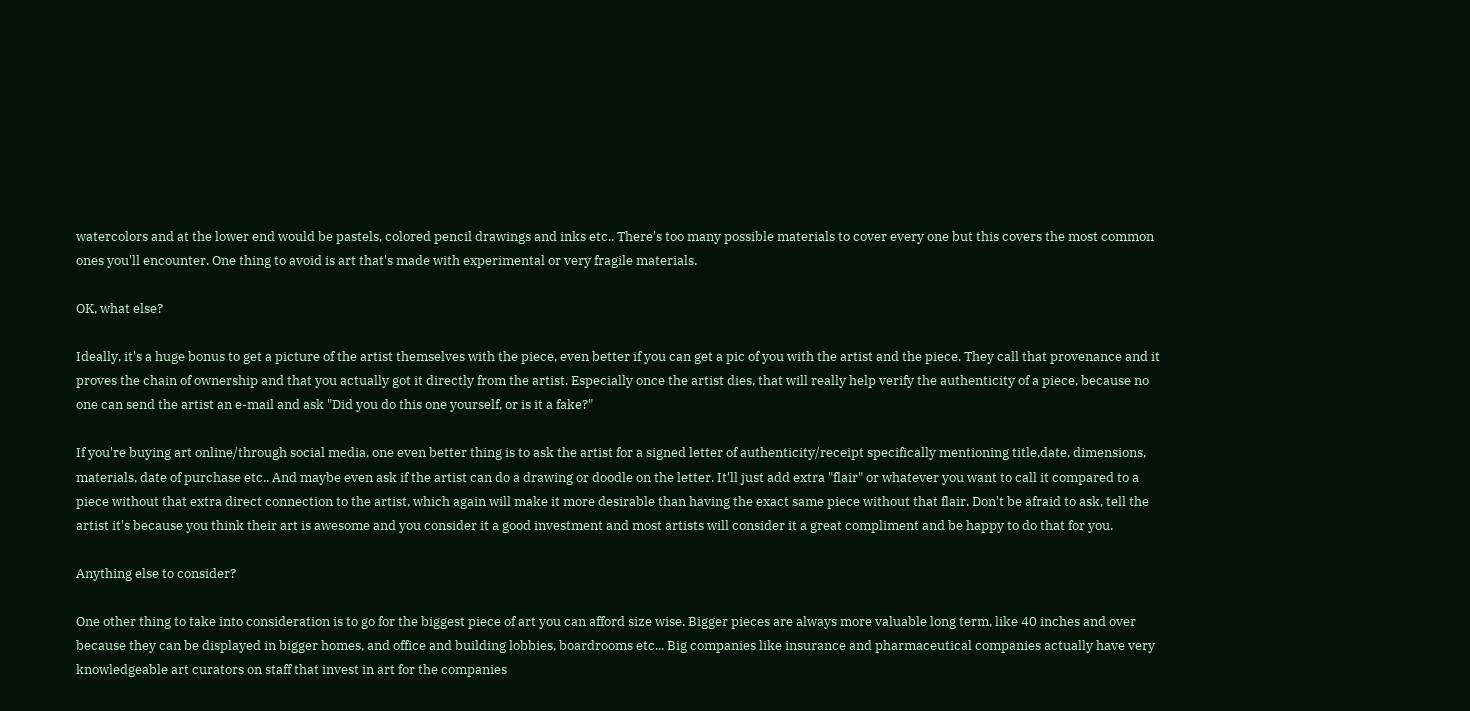watercolors and at the lower end would be pastels, colored pencil drawings and inks etc.. There's too many possible materials to cover every one but this covers the most common ones you'll encounter. One thing to avoid is art that's made with experimental or very fragile materials.

OK, what else?

Ideally, it's a huge bonus to get a picture of the artist themselves with the piece, even better if you can get a pic of you with the artist and the piece. They call that provenance and it proves the chain of ownership and that you actually got it directly from the artist. Especially once the artist dies, that will really help verify the authenticity of a piece, because no one can send the artist an e-mail and ask "Did you do this one yourself, or is it a fake?"

If you're buying art online/through social media, one even better thing is to ask the artist for a signed letter of authenticity/receipt specifically mentioning title,date, dimensions, materials, date of purchase etc.. And maybe even ask if the artist can do a drawing or doodle on the letter. It'll just add extra "flair" or whatever you want to call it compared to a piece without that extra direct connection to the artist, which again will make it more desirable than having the exact same piece without that flair. Don't be afraid to ask, tell the artist it's because you think their art is awesome and you consider it a good investment and most artists will consider it a great compliment and be happy to do that for you.

Anything else to consider?

One other thing to take into consideration is to go for the biggest piece of art you can afford size wise. Bigger pieces are always more valuable long term, like 40 inches and over because they can be displayed in bigger homes, and office and building lobbies, boardrooms etc... Big companies like insurance and pharmaceutical companies actually have very knowledgeable art curators on staff that invest in art for the companies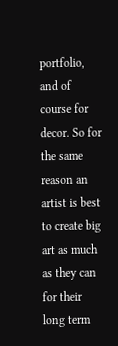portfolio, and of course for decor. So for the same reason an artist is best to create big art as much as they can for their long term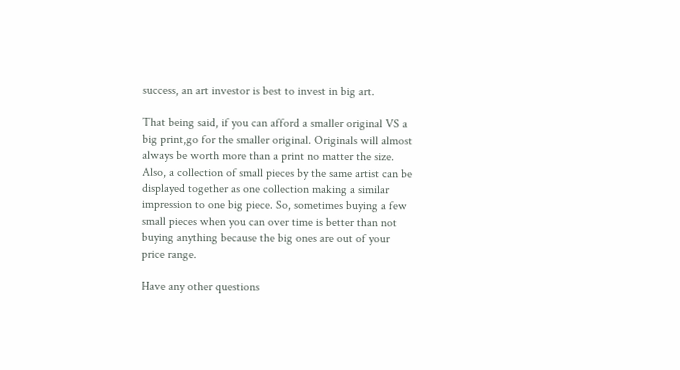success, an art investor is best to invest in big art.

That being said, if you can afford a smaller original VS a big print,go for the smaller original. Originals will almost always be worth more than a print no matter the size. Also, a collection of small pieces by the same artist can be displayed together as one collection making a similar impression to one big piece. So, sometimes buying a few small pieces when you can over time is better than not buying anything because the big ones are out of your price range.

Have any other questions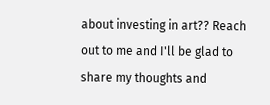about investing in art?? Reach out to me and I'll be glad to share my thoughts and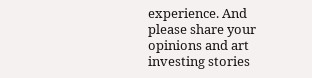experience. And please share your opinions and art investing stories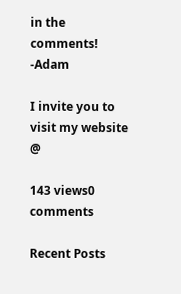in the comments! -Adam

I invite you to visit my website @

143 views0 comments

Recent Posts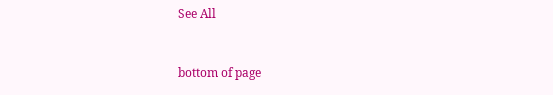See All


bottom of page